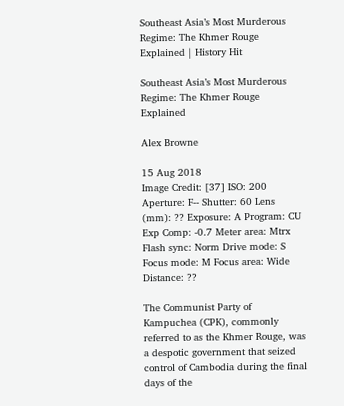Southeast Asia’s Most Murderous Regime: The Khmer Rouge Explained | History Hit

Southeast Asia’s Most Murderous Regime: The Khmer Rouge Explained

Alex Browne

15 Aug 2018
Image Credit: [37] ISO: 200 Aperture: F-- Shutter: 60 Lens (mm): ?? Exposure: A Program: CU Exp Comp: -0.7 Meter area: Mtrx Flash sync: Norm Drive mode: S Focus mode: M Focus area: Wide Distance: ??

The Communist Party of Kampuchea (CPK), commonly referred to as the Khmer Rouge, was a despotic government that seized control of Cambodia during the final days of the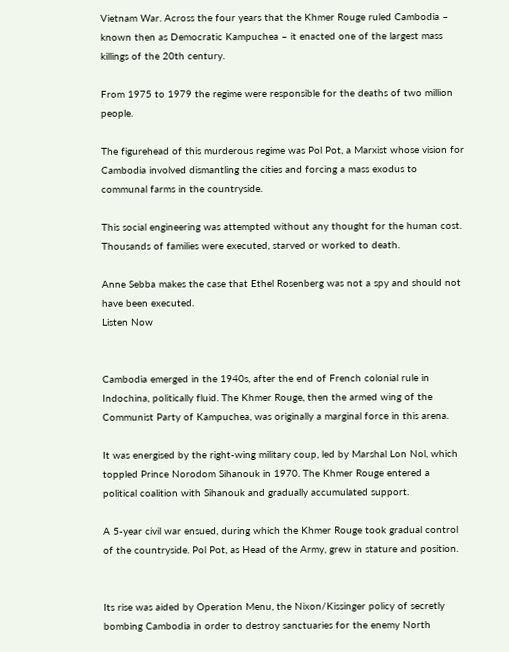Vietnam War. Across the four years that the Khmer Rouge ruled Cambodia – known then as Democratic Kampuchea – it enacted one of the largest mass killings of the 20th century.

From 1975 to 1979 the regime were responsible for the deaths of two million people.

The figurehead of this murderous regime was Pol Pot, a Marxist whose vision for Cambodia involved dismantling the cities and forcing a mass exodus to communal farms in the countryside.

This social engineering was attempted without any thought for the human cost. Thousands of families were executed, starved or worked to death.

Anne Sebba makes the case that Ethel Rosenberg was not a spy and should not have been executed.
Listen Now


Cambodia emerged in the 1940s, after the end of French colonial rule in Indochina, politically fluid. The Khmer Rouge, then the armed wing of the Communist Party of Kampuchea, was originally a marginal force in this arena.

It was energised by the right-wing military coup, led by Marshal Lon Nol, which toppled Prince Norodom Sihanouk in 1970. The Khmer Rouge entered a political coalition with Sihanouk and gradually accumulated support.

A 5-year civil war ensued, during which the Khmer Rouge took gradual control of the countryside. Pol Pot, as Head of the Army, grew in stature and position.


Its rise was aided by Operation Menu, the Nixon/Kissinger policy of secretly bombing Cambodia in order to destroy sanctuaries for the enemy North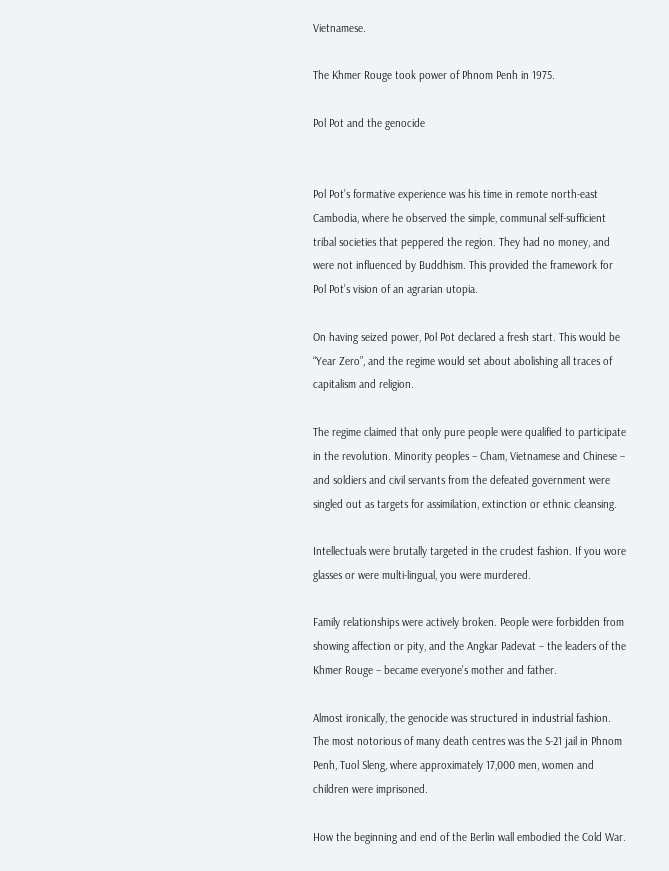Vietnamese.

The Khmer Rouge took power of Phnom Penh in 1975.

Pol Pot and the genocide


Pol Pot’s formative experience was his time in remote north-east Cambodia, where he observed the simple, communal self-sufficient tribal societies that peppered the region. They had no money, and were not influenced by Buddhism. This provided the framework for Pol Pot’s vision of an agrarian utopia.

On having seized power, Pol Pot declared a fresh start. This would be “Year Zero”, and the regime would set about abolishing all traces of capitalism and religion.

The regime claimed that only pure people were qualified to participate in the revolution. Minority peoples – Cham, Vietnamese and Chinese – and soldiers and civil servants from the defeated government were singled out as targets for assimilation, extinction or ethnic cleansing.

Intellectuals were brutally targeted in the crudest fashion. If you wore glasses or were multi-lingual, you were murdered.

Family relationships were actively broken. People were forbidden from showing affection or pity, and the Angkar Padevat – the leaders of the Khmer Rouge – became everyone’s mother and father.

Almost ironically, the genocide was structured in industrial fashion. The most notorious of many death centres was the S-21 jail in Phnom Penh, Tuol Sleng, where approximately 17,000 men, women and children were imprisoned.

How the beginning and end of the Berlin wall embodied the Cold War.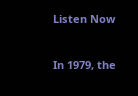Listen Now


In 1979, the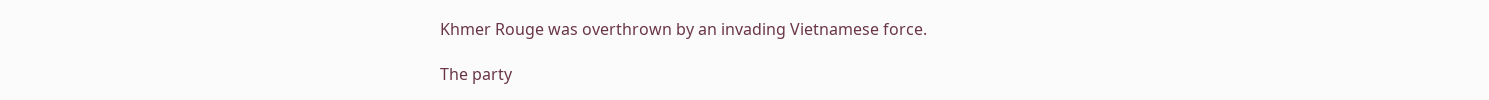Khmer Rouge was overthrown by an invading Vietnamese force.

The party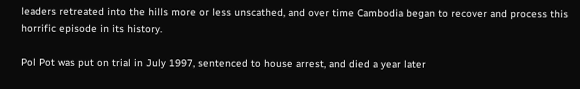leaders retreated into the hills more or less unscathed, and over time Cambodia began to recover and process this horrific episode in its history.

Pol Pot was put on trial in July 1997, sentenced to house arrest, and died a year later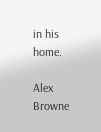in his home.

Alex Browne